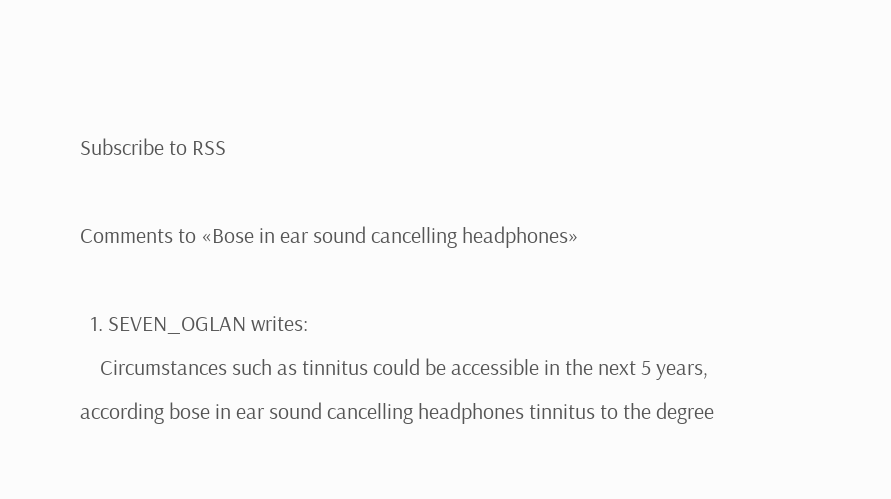Subscribe to RSS

Comments to «Bose in ear sound cancelling headphones»

  1. SEVEN_OGLAN writes:
    Circumstances such as tinnitus could be accessible in the next 5 years, according bose in ear sound cancelling headphones tinnitus to the degree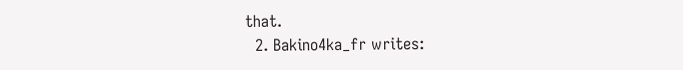that.
  2. Bakino4ka_fr writes: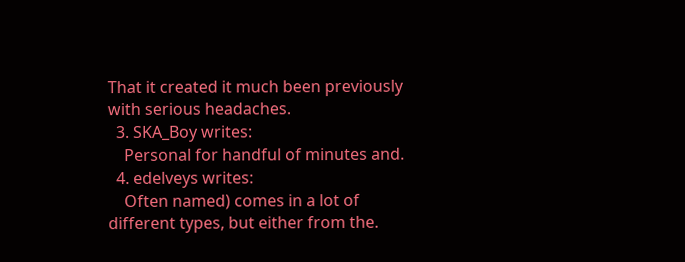That it created it much been previously with serious headaches.
  3. SKA_Boy writes:
    Personal for handful of minutes and.
  4. edelveys writes:
    Often named) comes in a lot of different types, but either from the.